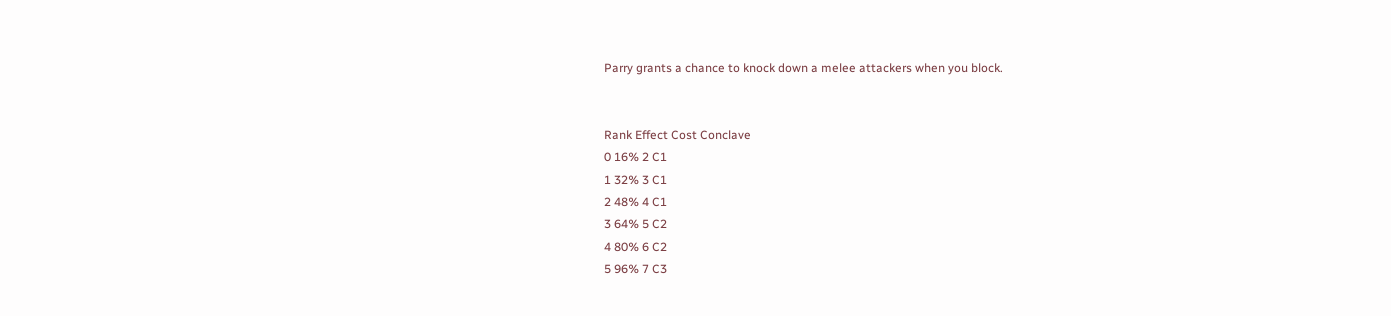Parry grants a chance to knock down a melee attackers when you block.


Rank Effect Cost Conclave
0 16% 2 C1
1 32% 3 C1
2 48% 4 C1
3 64% 5 C2
4 80% 6 C2
5 96% 7 C3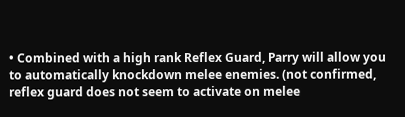• Combined with a high rank Reflex Guard, Parry will allow you to automatically knockdown melee enemies. (not confirmed, reflex guard does not seem to activate on melee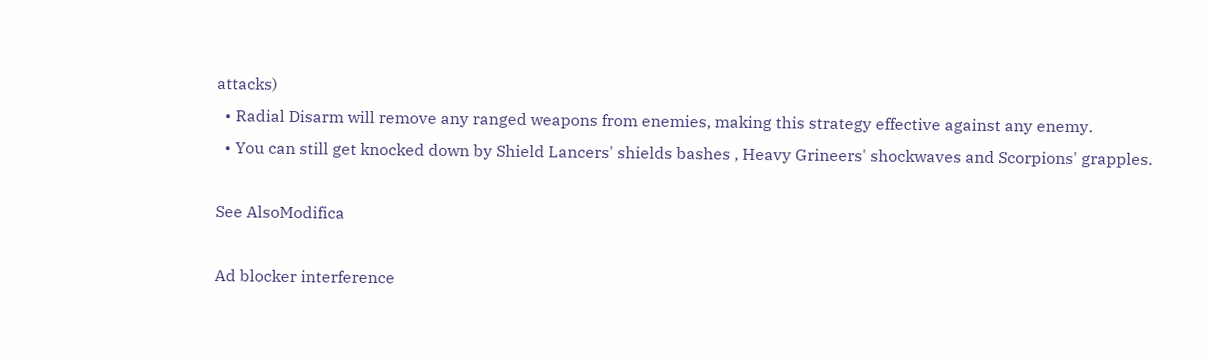attacks)
  • Radial Disarm will remove any ranged weapons from enemies, making this strategy effective against any enemy.
  • You can still get knocked down by Shield Lancers' shields bashes , Heavy Grineers' shockwaves and Scorpions' grapples.

See AlsoModifica

Ad blocker interference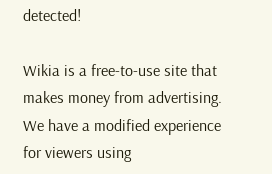detected!

Wikia is a free-to-use site that makes money from advertising. We have a modified experience for viewers using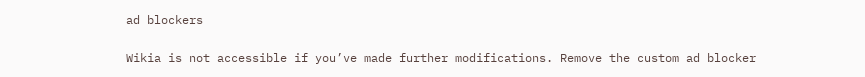ad blockers

Wikia is not accessible if you’ve made further modifications. Remove the custom ad blocker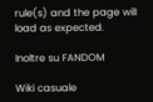rule(s) and the page will load as expected.

Inoltre su FANDOM

Wiki casuale